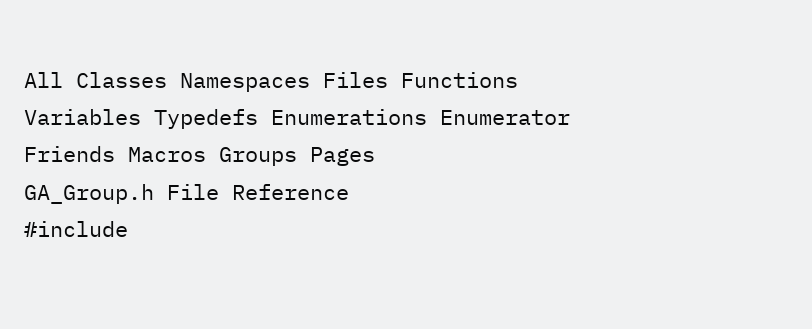All Classes Namespaces Files Functions Variables Typedefs Enumerations Enumerator Friends Macros Groups Pages
GA_Group.h File Reference
#include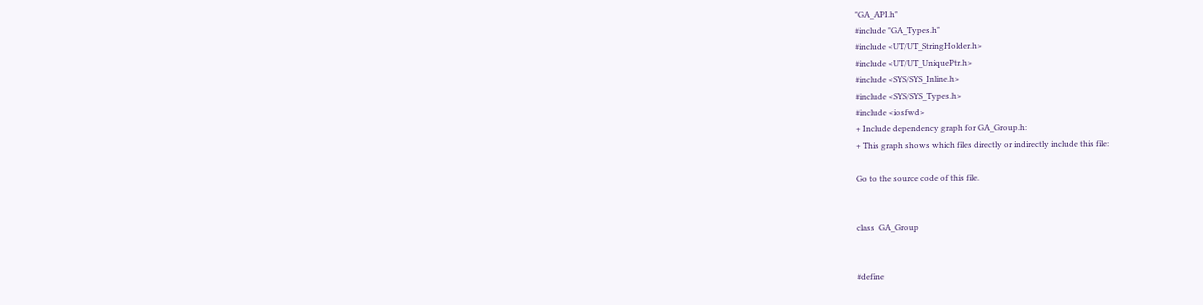"GA_API.h"
#include "GA_Types.h"
#include <UT/UT_StringHolder.h>
#include <UT/UT_UniquePtr.h>
#include <SYS/SYS_Inline.h>
#include <SYS/SYS_Types.h>
#include <iosfwd>
+ Include dependency graph for GA_Group.h:
+ This graph shows which files directly or indirectly include this file:

Go to the source code of this file.


class  GA_Group


#define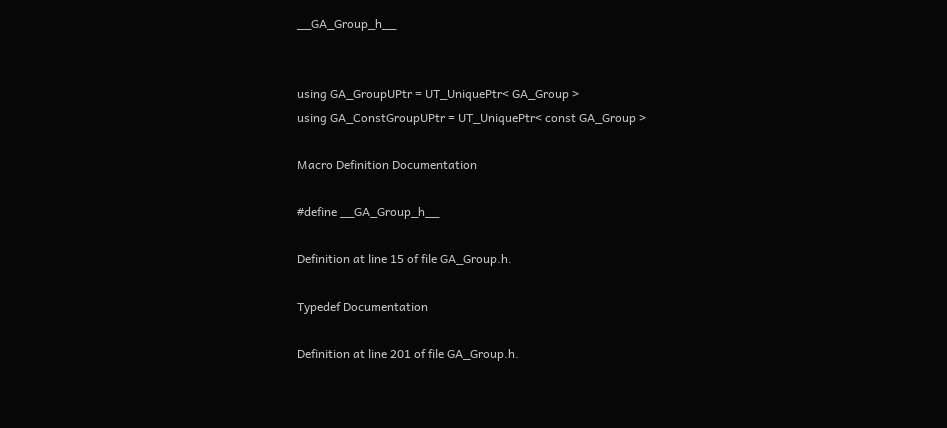__GA_Group_h__


using GA_GroupUPtr = UT_UniquePtr< GA_Group >
using GA_ConstGroupUPtr = UT_UniquePtr< const GA_Group >

Macro Definition Documentation

#define __GA_Group_h__

Definition at line 15 of file GA_Group.h.

Typedef Documentation

Definition at line 201 of file GA_Group.h.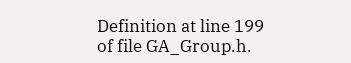Definition at line 199 of file GA_Group.h.